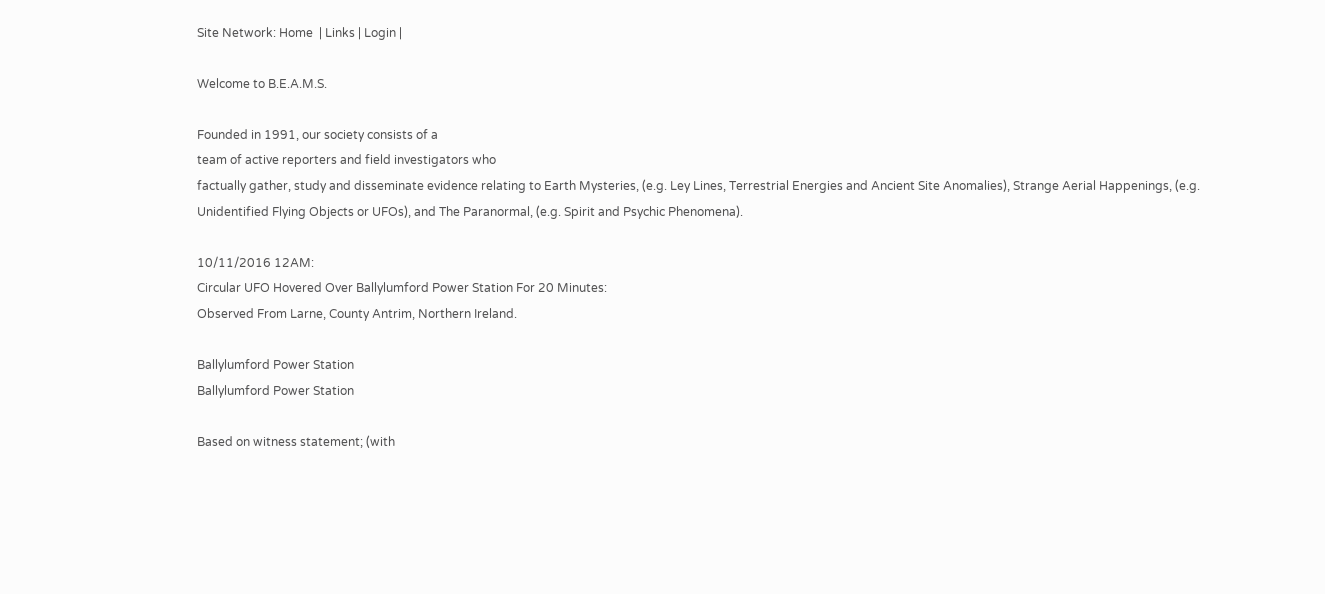Site Network: Home  | Links | Login |

Welcome to B.E.A.M.S.

Founded in 1991, our society consists of a
team of active reporters and field investigators who
factually gather, study and disseminate evidence relating to Earth Mysteries, (e.g. Ley Lines, Terrestrial Energies and Ancient Site Anomalies), Strange Aerial Happenings, (e.g. Unidentified Flying Objects or UFOs), and The Paranormal, (e.g. Spirit and Psychic Phenomena).

10/11/2016 12AM:
Circular UFO Hovered Over Ballylumford Power Station For 20 Minutes:
Observed From Larne, County Antrim, Northern Ireland.

Ballylumford Power Station
Ballylumford Power Station

Based on witness statement; (with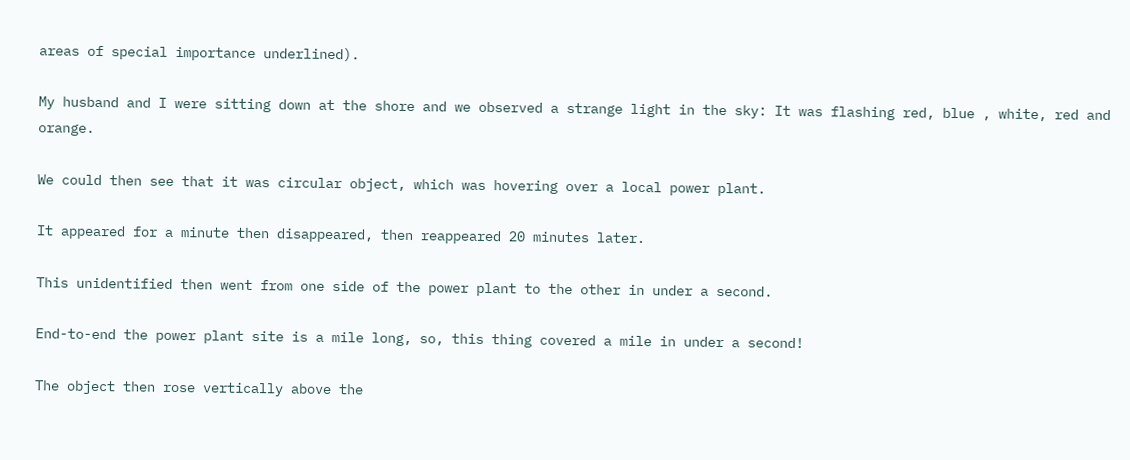areas of special importance underlined).

My husband and I were sitting down at the shore and we observed a strange light in the sky: It was flashing red, blue , white, red and orange.

We could then see that it was circular object, which was hovering over a local power plant.

It appeared for a minute then disappeared, then reappeared 20 minutes later.

This unidentified then went from one side of the power plant to the other in under a second.

End-to-end the power plant site is a mile long, so, this thing covered a mile in under a second!

The object then rose vertically above the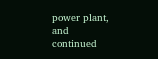power plant, and continued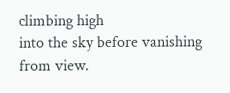climbing high
into the sky before vanishing from view.